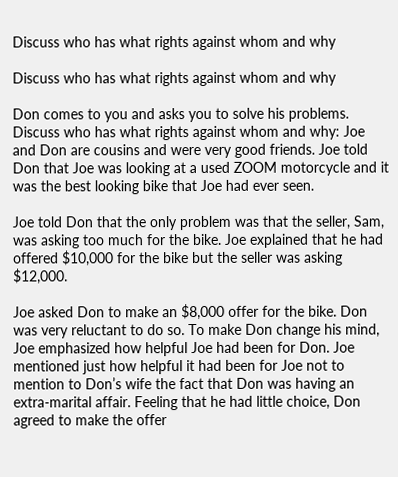Discuss who has what rights against whom and why

Discuss who has what rights against whom and why

Don comes to you and asks you to solve his problems. Discuss who has what rights against whom and why: Joe and Don are cousins and were very good friends. Joe told Don that Joe was looking at a used ZOOM motorcycle and it was the best looking bike that Joe had ever seen.

Joe told Don that the only problem was that the seller, Sam, was asking too much for the bike. Joe explained that he had offered $10,000 for the bike but the seller was asking $12,000.

Joe asked Don to make an $8,000 offer for the bike. Don was very reluctant to do so. To make Don change his mind, Joe emphasized how helpful Joe had been for Don. Joe mentioned just how helpful it had been for Joe not to mention to Don’s wife the fact that Don was having an extra-marital affair. Feeling that he had little choice, Don agreed to make the offer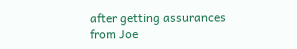after getting assurances from Joe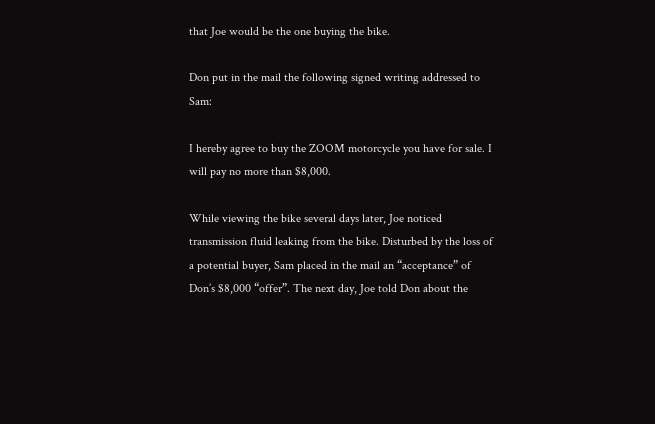that Joe would be the one buying the bike.

Don put in the mail the following signed writing addressed to Sam:

I hereby agree to buy the ZOOM motorcycle you have for sale. I will pay no more than $8,000.

While viewing the bike several days later, Joe noticed transmission fluid leaking from the bike. Disturbed by the loss of a potential buyer, Sam placed in the mail an “acceptance” of Don’s $8,000 “offer”. The next day, Joe told Don about the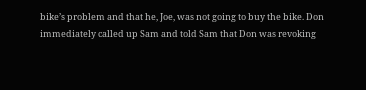bike’s problem and that he, Joe, was not going to buy the bike. Don immediately called up Sam and told Sam that Don was revoking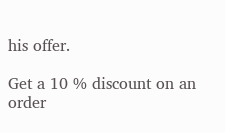his offer.

Get a 10 % discount on an order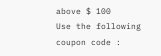above $ 100
Use the following coupon code :